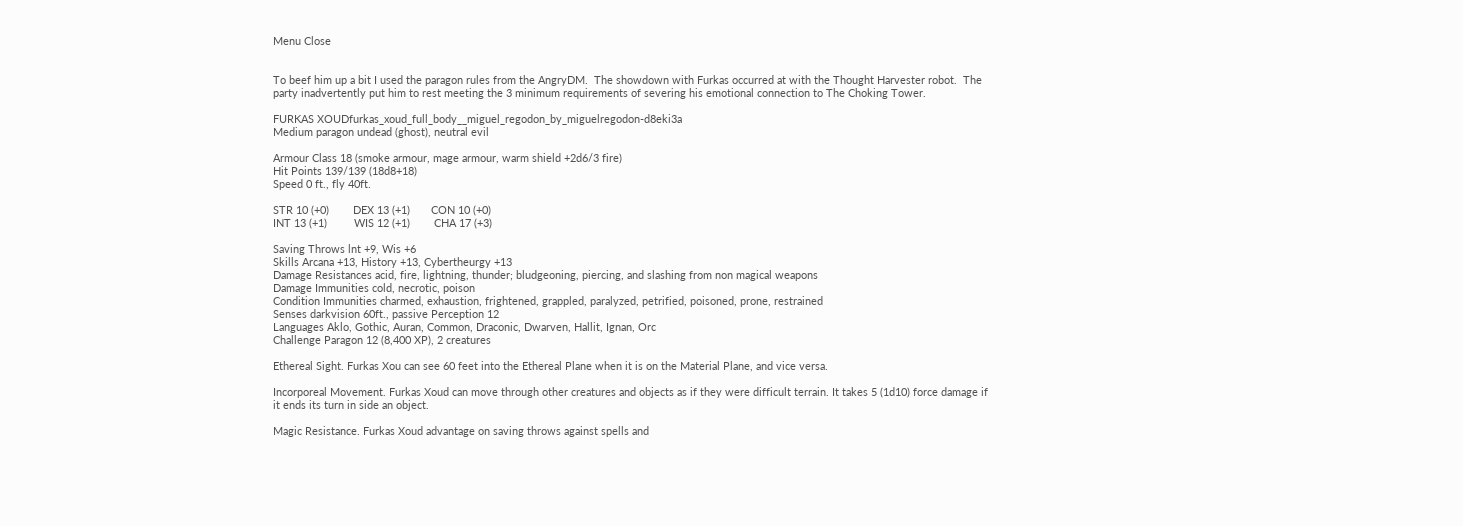Menu Close


To beef him up a bit I used the paragon rules from the AngryDM.  The showdown with Furkas occurred at with the Thought Harvester robot.  The party inadvertently put him to rest meeting the 3 minimum requirements of severing his emotional connection to The Choking Tower.

FURKAS XOUDfurkas_xoud_full_body__miguel_regodon_by_miguelregodon-d8eki3a
Medium paragon undead (ghost), neutral evil

Armour Class 18 (smoke armour, mage armour, warm shield +2d6/3 fire)
Hit Points 139/139 (18d8+18)
Speed 0 ft., fly 40ft.

STR 10 (+0)        DEX 13 (+1)       CON 10 (+0)
INT 13 (+1)         WIS 12 (+1)        CHA 17 (+3)

Saving Throws lnt +9, Wis +6
Skills Arcana +13, History +13, Cybertheurgy +13
Damage Resistances acid, fire, lightning, thunder; bludgeoning, piercing, and slashing from non magical weapons
Damage Immunities cold, necrotic, poison
Condition Immunities charmed, exhaustion, frightened, grappled, paralyzed, petrified, poisoned, prone, restrained
Senses darkvision 60ft., passive Perception 12
Languages Aklo, Gothic, Auran, Common, Draconic, Dwarven, Hallit, Ignan, Orc
Challenge Paragon 12 (8,400 XP), 2 creatures

Ethereal Sight. Furkas Xou can see 60 feet into the Ethereal Plane when it is on the Material Plane, and vice versa.

Incorporeal Movement. Furkas Xoud can move through other creatures and objects as if they were difficult terrain. It takes 5 (1d10) force damage if it ends its turn in side an object.

Magic Resistance. Furkas Xoud advantage on saving throws against spells and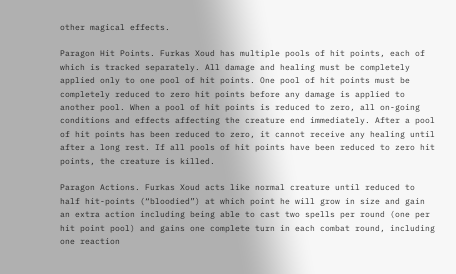other magical effects.

Paragon Hit Points. Furkas Xoud has multiple pools of hit points, each of which is tracked separately. All damage and healing must be completely applied only to one pool of hit points. One pool of hit points must be completely reduced to zero hit points before any damage is applied to another pool. When a pool of hit points is reduced to zero, all on-going conditions and effects affecting the creature end immediately. After a pool of hit points has been reduced to zero, it cannot receive any healing until after a long rest. If all pools of hit points have been reduced to zero hit points, the creature is killed.

Paragon Actions. Furkas Xoud acts like normal creature until reduced to half hit-points (“bloodied”) at which point he will grow in size and gain an extra action including being able to cast two spells per round (one per hit point pool) and gains one complete turn in each combat round, including one reaction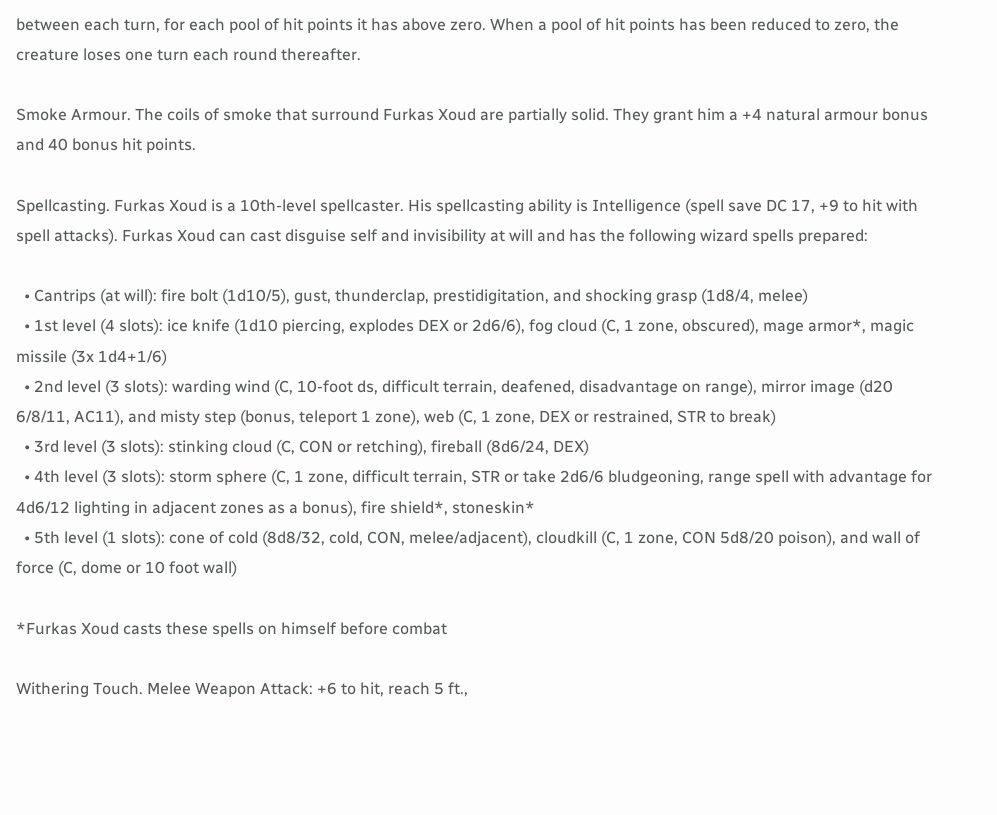between each turn, for each pool of hit points it has above zero. When a pool of hit points has been reduced to zero, the creature loses one turn each round thereafter.

Smoke Armour. The coils of smoke that surround Furkas Xoud are partially solid. They grant him a +4 natural armour bonus and 40 bonus hit points.

Spellcasting. Furkas Xoud is a 10th-level spellcaster. His spellcasting ability is Intelligence (spell save DC 17, +9 to hit with spell attacks). Furkas Xoud can cast disguise self and invisibility at will and has the following wizard spells prepared:

  • Cantrips (at will): fire bolt (1d10/5), gust, thunderclap, prestidigitation, and shocking grasp (1d8/4, melee)
  • 1st level (4 slots): ice knife (1d10 piercing, explodes DEX or 2d6/6), fog cloud (C, 1 zone, obscured), mage armor*, magic missile (3x 1d4+1/6)
  • 2nd level (3 slots): warding wind (C, 10-foot ds, difficult terrain, deafened, disadvantage on range), mirror image (d20 6/8/11, AC11), and misty step (bonus, teleport 1 zone), web (C, 1 zone, DEX or restrained, STR to break)
  • 3rd level (3 slots): stinking cloud (C, CON or retching), fireball (8d6/24, DEX)
  • 4th level (3 slots): storm sphere (C, 1 zone, difficult terrain, STR or take 2d6/6 bludgeoning, range spell with advantage for 4d6/12 lighting in adjacent zones as a bonus), fire shield*, stoneskin*
  • 5th level (1 slots): cone of cold (8d8/32, cold, CON, melee/adjacent), cloudkill (C, 1 zone, CON 5d8/20 poison), and wall of force (C, dome or 10 foot wall)

*Furkas Xoud casts these spells on himself before combat

Withering Touch. Melee Weapon Attack: +6 to hit, reach 5 ft.,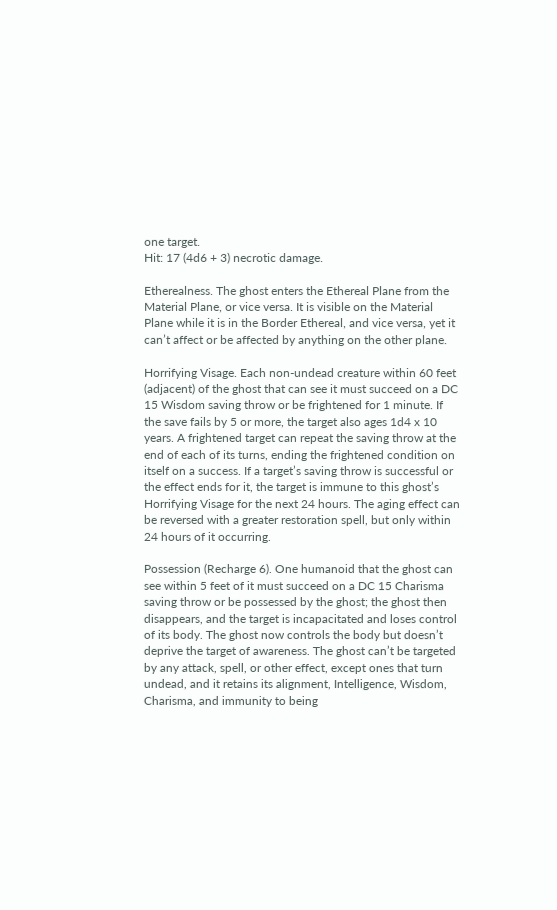one target.
Hit: 17 (4d6 + 3) necrotic damage.

Etherealness. The ghost enters the Ethereal Plane from the Material Plane, or vice versa. It is visible on the Material Plane while it is in the Border Ethereal, and vice versa, yet it can’t affect or be affected by anything on the other plane.

Horrifying Visage. Each non-undead creature within 60 feet (adjacent) of the ghost that can see it must succeed on a DC 15 Wisdom saving throw or be frightened for 1 minute. If the save fails by 5 or more, the target also ages 1d4 x 10 years. A frightened target can repeat the saving throw at the end of each of its turns, ending the frightened condition on itself on a success. If a target’s saving throw is successful or the effect ends for it, the target is immune to this ghost’s Horrifying Visage for the next 24 hours. The aging effect can be reversed with a greater restoration spell, but only within 24 hours of it occurring.

Possession (Recharge 6). One humanoid that the ghost can see within 5 feet of it must succeed on a DC 15 Charisma saving throw or be possessed by the ghost; the ghost then disappears, and the target is incapacitated and loses control of its body. The ghost now controls the body but doesn’t deprive the target of awareness. The ghost can’t be targeted by any attack, spell, or other effect, except ones that turn undead, and it retains its alignment, Intelligence, Wisdom, Charisma, and immunity to being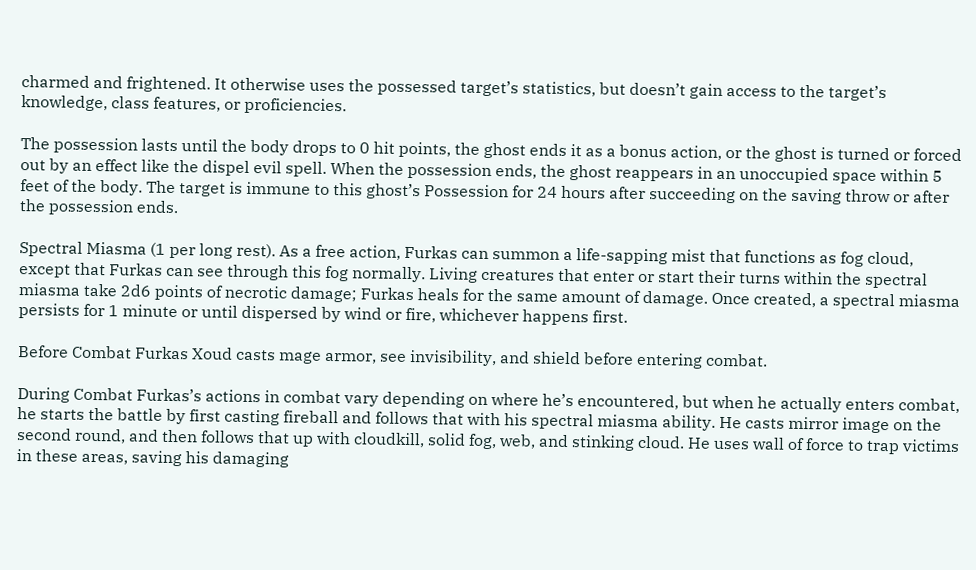charmed and frightened. It otherwise uses the possessed target’s statistics, but doesn’t gain access to the target’s knowledge, class features, or proficiencies.

The possession lasts until the body drops to 0 hit points, the ghost ends it as a bonus action, or the ghost is turned or forced out by an effect like the dispel evil spell. When the possession ends, the ghost reappears in an unoccupied space within 5 feet of the body. The target is immune to this ghost’s Possession for 24 hours after succeeding on the saving throw or after the possession ends.

Spectral Miasma (1 per long rest). As a free action, Furkas can summon a life-sapping mist that functions as fog cloud, except that Furkas can see through this fog normally. Living creatures that enter or start their turns within the spectral miasma take 2d6 points of necrotic damage; Furkas heals for the same amount of damage. Once created, a spectral miasma persists for 1 minute or until dispersed by wind or fire, whichever happens first.

Before Combat Furkas Xoud casts mage armor, see invisibility, and shield before entering combat.

During Combat Furkas’s actions in combat vary depending on where he’s encountered, but when he actually enters combat, he starts the battle by first casting fireball and follows that with his spectral miasma ability. He casts mirror image on the second round, and then follows that up with cloudkill, solid fog, web, and stinking cloud. He uses wall of force to trap victims in these areas, saving his damaging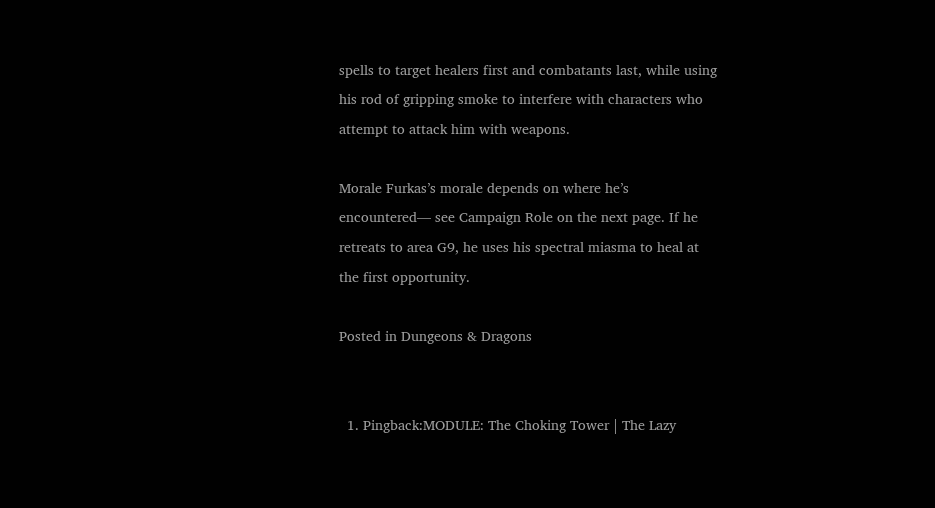spells to target healers first and combatants last, while using his rod of gripping smoke to interfere with characters who attempt to attack him with weapons.

Morale Furkas’s morale depends on where he’s encountered— see Campaign Role on the next page. If he retreats to area G9, he uses his spectral miasma to heal at the first opportunity.

Posted in Dungeons & Dragons


  1. Pingback:MODULE: The Choking Tower | The Lazy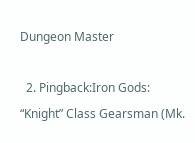Dungeon Master

  2. Pingback:Iron Gods: “Knight” Class Gearsman (Mk.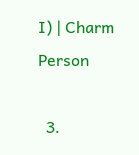I) | Charm Person

  3.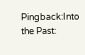Pingback:Into the Past: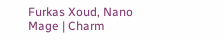Furkas Xoud, Nano Mage | Charm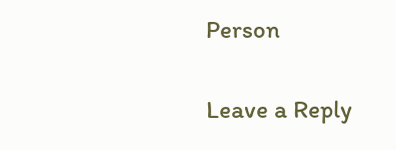Person

Leave a Reply